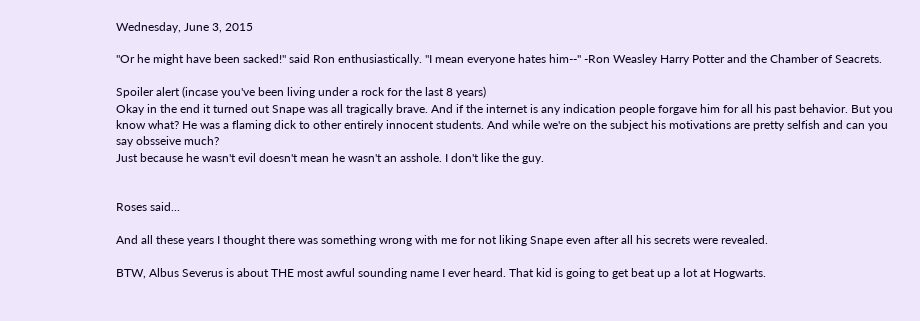Wednesday, June 3, 2015

"Or he might have been sacked!" said Ron enthusiastically. "I mean everyone hates him--" -Ron Weasley Harry Potter and the Chamber of Seacrets.

Spoiler alert (incase you've been living under a rock for the last 8 years)
Okay in the end it turned out Snape was all tragically brave. And if the internet is any indication people forgave him for all his past behavior. But you know what? He was a flaming dick to other entirely innocent students. And while we're on the subject his motivations are pretty selfish and can you say obsseive much?
Just because he wasn't evil doesn't mean he wasn't an asshole. I don't like the guy.


Roses said...

And all these years I thought there was something wrong with me for not liking Snape even after all his secrets were revealed.

BTW, Albus Severus is about THE most awful sounding name I ever heard. That kid is going to get beat up a lot at Hogwarts.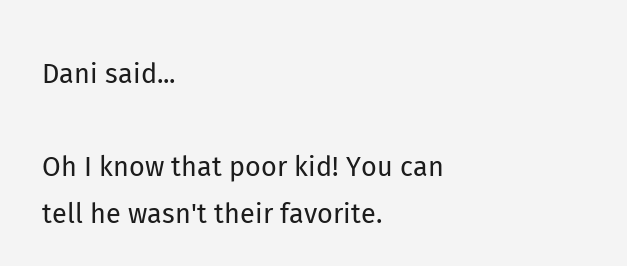Dani said...

Oh I know that poor kid! You can tell he wasn't their favorite.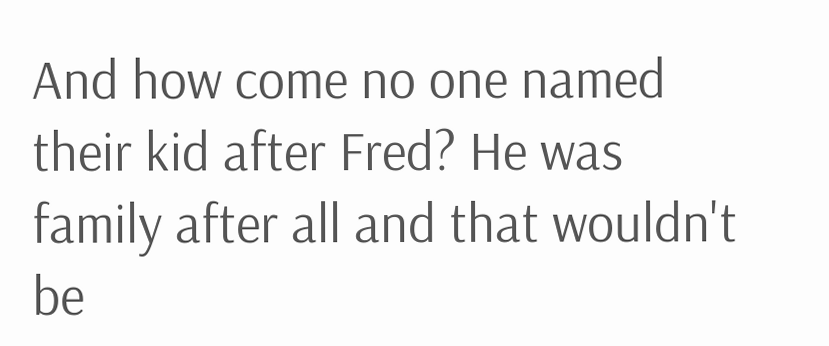And how come no one named their kid after Fred? He was family after all and that wouldn't be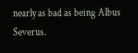nearly as bad as being Albus Severus.